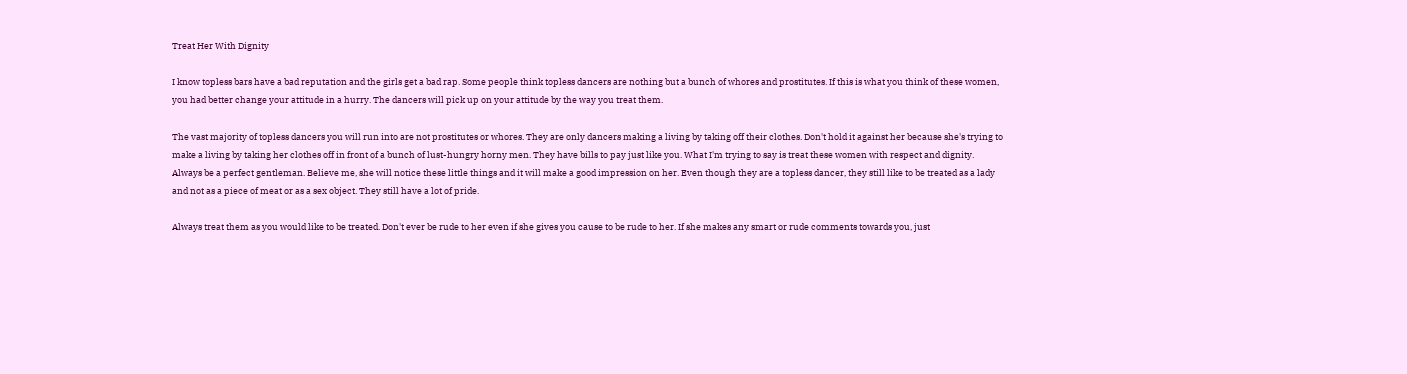Treat Her With Dignity

I know topless bars have a bad reputation and the girls get a bad rap. Some people think topless dancers are nothing but a bunch of whores and prostitutes. If this is what you think of these women, you had better change your attitude in a hurry. The dancers will pick up on your attitude by the way you treat them.

The vast majority of topless dancers you will run into are not prostitutes or whores. They are only dancers making a living by taking off their clothes. Don't hold it against her because she's trying to make a living by taking her clothes off in front of a bunch of lust-hungry horny men. They have bills to pay just like you. What I'm trying to say is treat these women with respect and dignity. Always be a perfect gentleman. Believe me, she will notice these little things and it will make a good impression on her. Even though they are a topless dancer, they still like to be treated as a lady and not as a piece of meat or as a sex object. They still have a lot of pride.

Always treat them as you would like to be treated. Don't ever be rude to her even if she gives you cause to be rude to her. If she makes any smart or rude comments towards you, just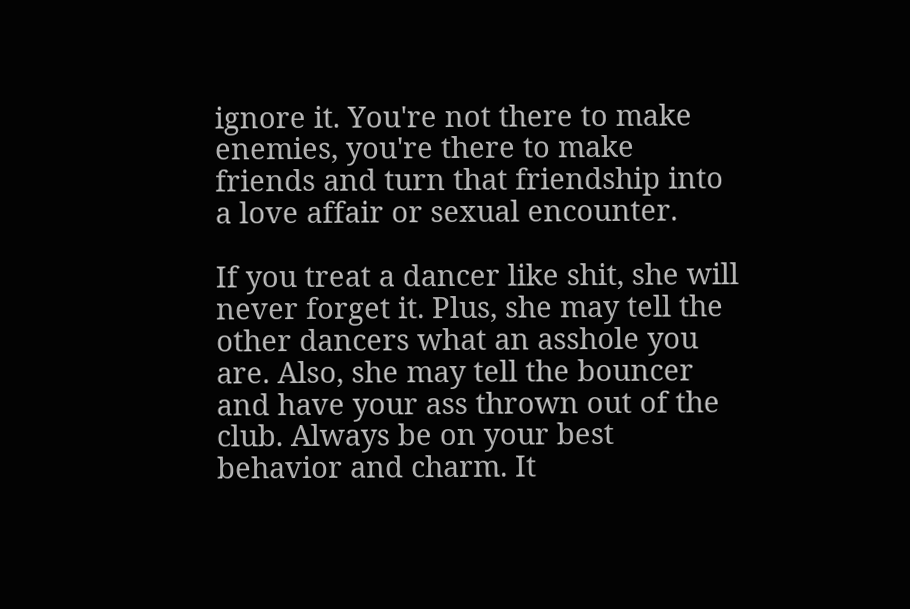ignore it. You're not there to make enemies, you're there to make friends and turn that friendship into a love affair or sexual encounter.

If you treat a dancer like shit, she will never forget it. Plus, she may tell the other dancers what an asshole you are. Also, she may tell the bouncer and have your ass thrown out of the club. Always be on your best behavior and charm. It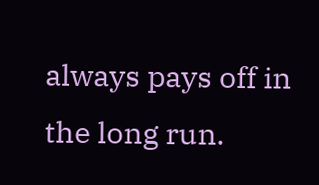always pays off in the long run.